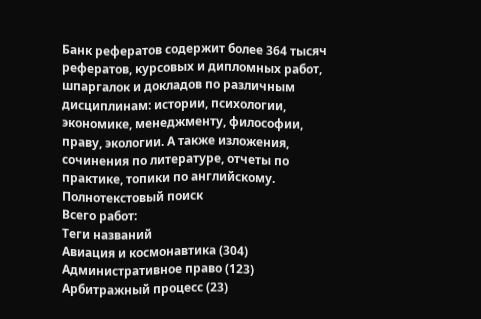Банк рефератов содержит более 364 тысяч рефератов, курсовых и дипломных работ, шпаргалок и докладов по различным дисциплинам: истории, психологии, экономике, менеджменту, философии, праву, экологии. А также изложения, сочинения по литературе, отчеты по практике, топики по английскому.
Полнотекстовый поиск
Всего работ:
Теги названий
Авиация и космонавтика (304)
Административное право (123)
Арбитражный процесс (23)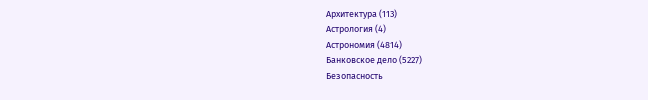Архитектура (113)
Астрология (4)
Астрономия (4814)
Банковское дело (5227)
Безопасность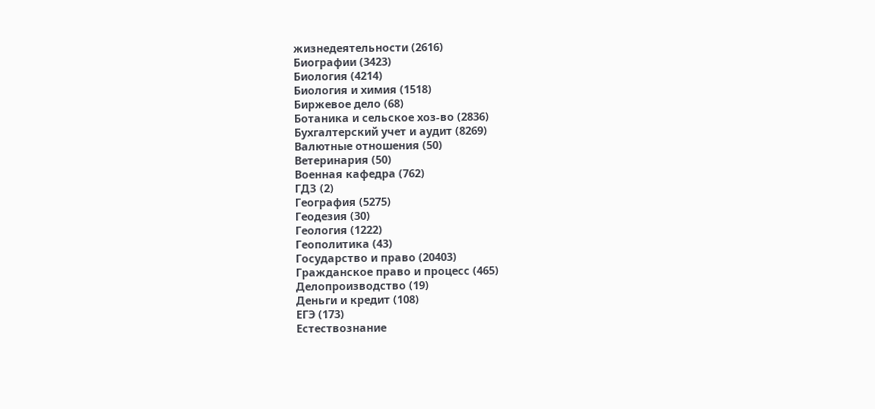жизнедеятельности (2616)
Биографии (3423)
Биология (4214)
Биология и химия (1518)
Биржевое дело (68)
Ботаника и сельское хоз-во (2836)
Бухгалтерский учет и аудит (8269)
Валютные отношения (50)
Ветеринария (50)
Военная кафедра (762)
ГДЗ (2)
География (5275)
Геодезия (30)
Геология (1222)
Геополитика (43)
Государство и право (20403)
Гражданское право и процесс (465)
Делопроизводство (19)
Деньги и кредит (108)
ЕГЭ (173)
Естествознание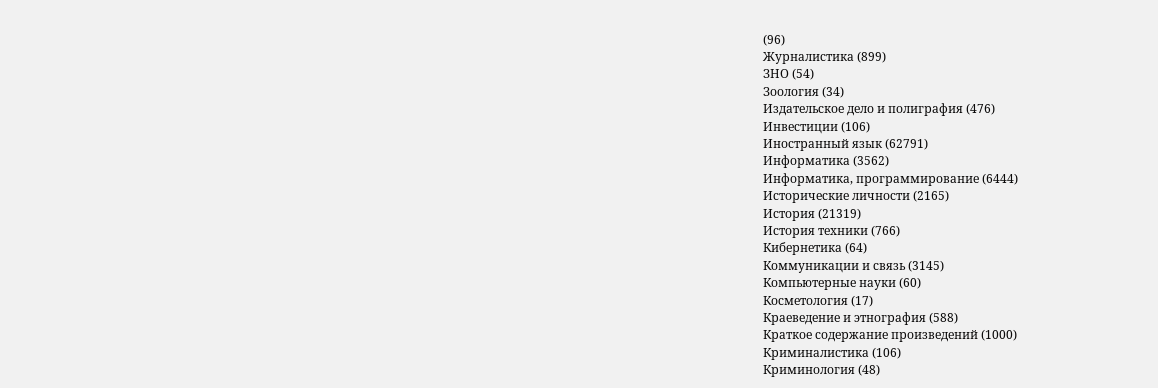(96)
Журналистика (899)
ЗНО (54)
Зоология (34)
Издательское дело и полиграфия (476)
Инвестиции (106)
Иностранный язык (62791)
Информатика (3562)
Информатика, программирование (6444)
Исторические личности (2165)
История (21319)
История техники (766)
Кибернетика (64)
Коммуникации и связь (3145)
Компьютерные науки (60)
Косметология (17)
Краеведение и этнография (588)
Краткое содержание произведений (1000)
Криминалистика (106)
Криминология (48)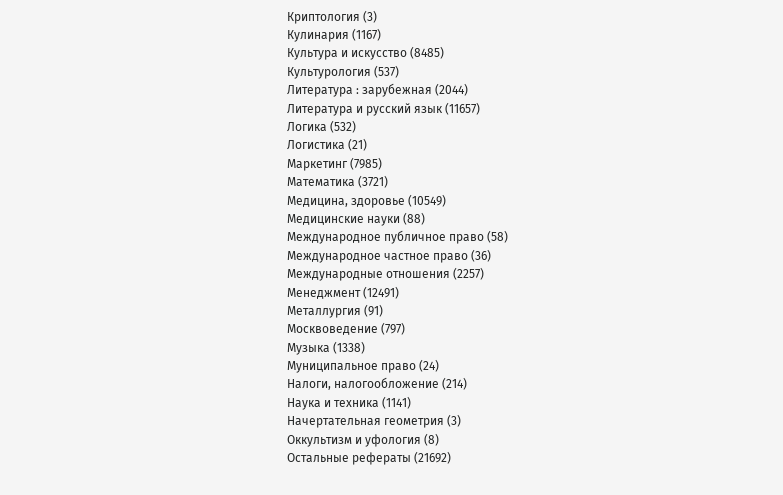Криптология (3)
Кулинария (1167)
Культура и искусство (8485)
Культурология (537)
Литература : зарубежная (2044)
Литература и русский язык (11657)
Логика (532)
Логистика (21)
Маркетинг (7985)
Математика (3721)
Медицина, здоровье (10549)
Медицинские науки (88)
Международное публичное право (58)
Международное частное право (36)
Международные отношения (2257)
Менеджмент (12491)
Металлургия (91)
Москвоведение (797)
Музыка (1338)
Муниципальное право (24)
Налоги, налогообложение (214)
Наука и техника (1141)
Начертательная геометрия (3)
Оккультизм и уфология (8)
Остальные рефераты (21692)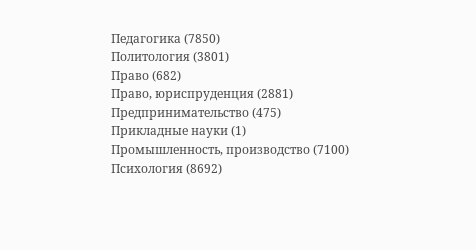Педагогика (7850)
Политология (3801)
Право (682)
Право, юриспруденция (2881)
Предпринимательство (475)
Прикладные науки (1)
Промышленность, производство (7100)
Психология (8692)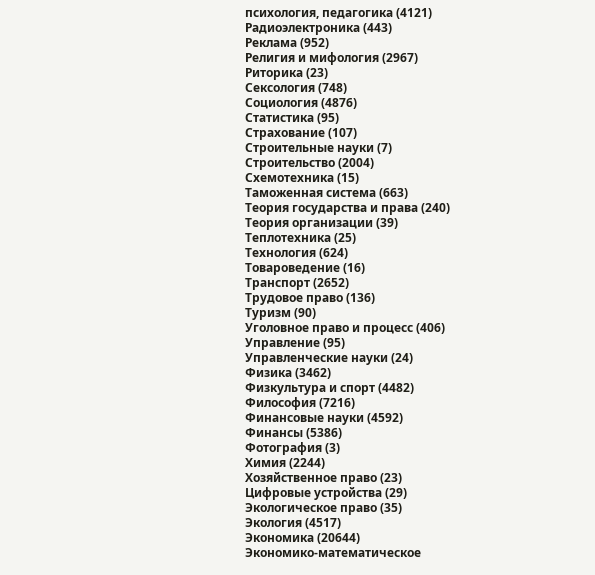психология, педагогика (4121)
Радиоэлектроника (443)
Реклама (952)
Религия и мифология (2967)
Риторика (23)
Сексология (748)
Социология (4876)
Статистика (95)
Страхование (107)
Строительные науки (7)
Строительство (2004)
Схемотехника (15)
Таможенная система (663)
Теория государства и права (240)
Теория организации (39)
Теплотехника (25)
Технология (624)
Товароведение (16)
Транспорт (2652)
Трудовое право (136)
Туризм (90)
Уголовное право и процесс (406)
Управление (95)
Управленческие науки (24)
Физика (3462)
Физкультура и спорт (4482)
Философия (7216)
Финансовые науки (4592)
Финансы (5386)
Фотография (3)
Химия (2244)
Хозяйственное право (23)
Цифровые устройства (29)
Экологическое право (35)
Экология (4517)
Экономика (20644)
Экономико-математическое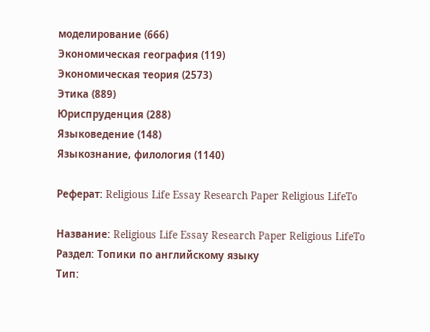моделирование (666)
Экономическая география (119)
Экономическая теория (2573)
Этика (889)
Юриспруденция (288)
Языковедение (148)
Языкознание, филология (1140)

Реферат: Religious Life Essay Research Paper Religious LifeTo

Название: Religious Life Essay Research Paper Religious LifeTo
Раздел: Топики по английскому языку
Тип: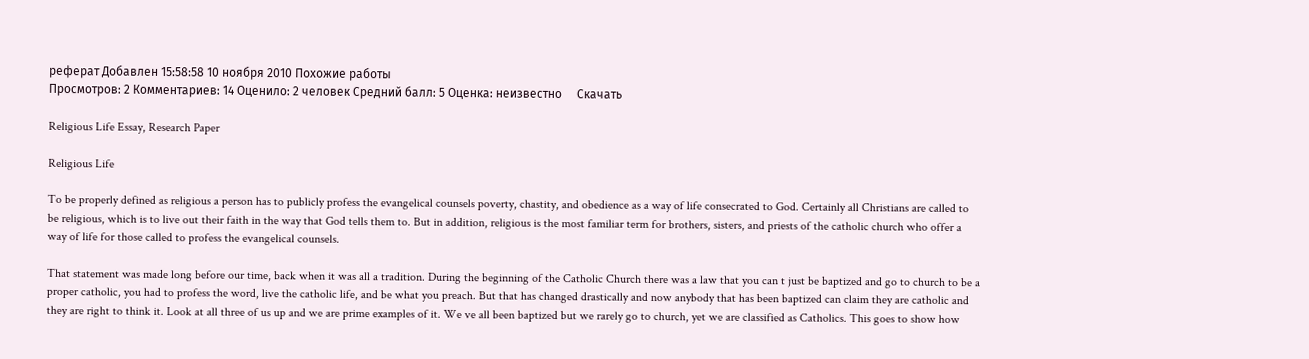реферат Добавлен 15:58:58 10 ноября 2010 Похожие работы
Просмотров: 2 Комментариев: 14 Оценило: 2 человек Средний балл: 5 Оценка: неизвестно     Скачать

Religious Life Essay, Research Paper

Religious Life

To be properly defined as religious a person has to publicly profess the evangelical counsels poverty, chastity, and obedience as a way of life consecrated to God. Certainly all Christians are called to be religious, which is to live out their faith in the way that God tells them to. But in addition, religious is the most familiar term for brothers, sisters, and priests of the catholic church who offer a way of life for those called to profess the evangelical counsels.

That statement was made long before our time, back when it was all a tradition. During the beginning of the Catholic Church there was a law that you can t just be baptized and go to church to be a proper catholic, you had to profess the word, live the catholic life, and be what you preach. But that has changed drastically and now anybody that has been baptized can claim they are catholic and they are right to think it. Look at all three of us up and we are prime examples of it. We ve all been baptized but we rarely go to church, yet we are classified as Catholics. This goes to show how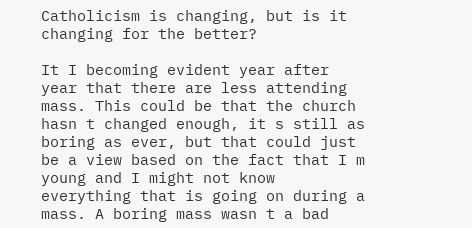Catholicism is changing, but is it changing for the better?

It I becoming evident year after year that there are less attending mass. This could be that the church hasn t changed enough, it s still as boring as ever, but that could just be a view based on the fact that I m young and I might not know everything that is going on during a mass. A boring mass wasn t a bad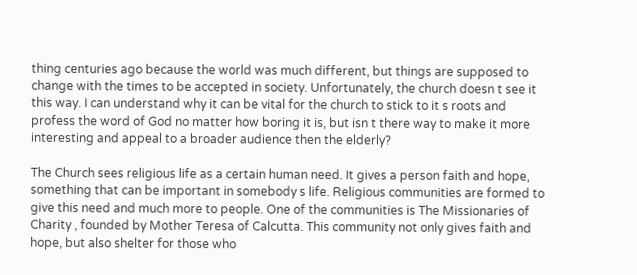thing centuries ago because the world was much different, but things are supposed to change with the times to be accepted in society. Unfortunately, the church doesn t see it this way. I can understand why it can be vital for the church to stick to it s roots and profess the word of God no matter how boring it is, but isn t there way to make it more interesting and appeal to a broader audience then the elderly?

The Church sees religious life as a certain human need. It gives a person faith and hope, something that can be important in somebody s life. Religious communities are formed to give this need and much more to people. One of the communities is The Missionaries of Charity , founded by Mother Teresa of Calcutta. This community not only gives faith and hope, but also shelter for those who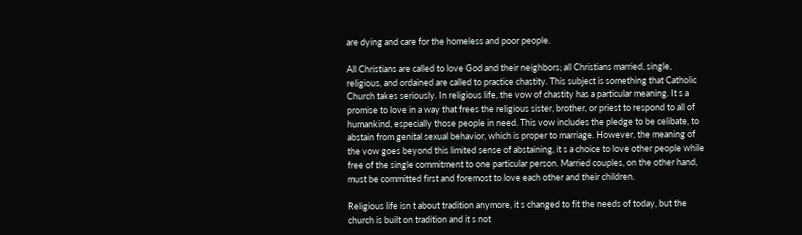are dying and care for the homeless and poor people.

All Christians are called to love God and their neighbors; all Christians married, single, religious, and ordained are called to practice chastity. This subject is something that Catholic Church takes seriously. In religious life, the vow of chastity has a particular meaning. It s a promise to love in a way that frees the religious sister, brother, or priest to respond to all of humankind, especially those people in need. This vow includes the pledge to be celibate, to abstain from genital sexual behavior, which is proper to marriage. However, the meaning of the vow goes beyond this limited sense of abstaining, it s a choice to love other people while free of the single commitment to one particular person. Married couples, on the other hand, must be committed first and foremost to love each other and their children.

Religious life isn t about tradition anymore, it s changed to fit the needs of today, but the church is built on tradition and it s not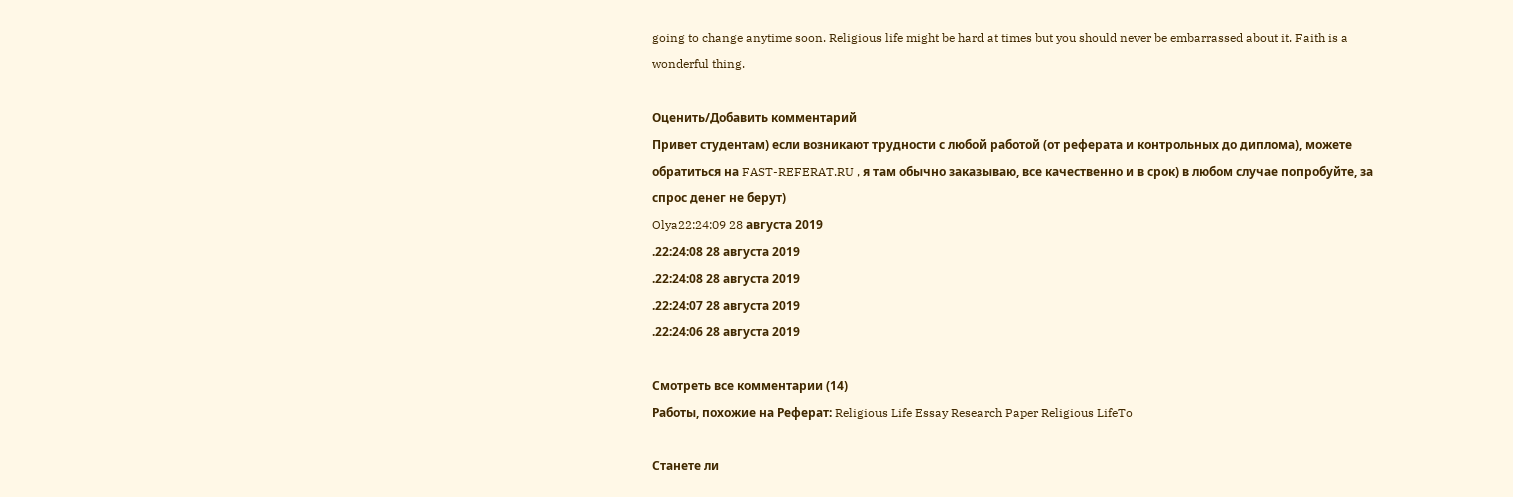going to change anytime soon. Religious life might be hard at times but you should never be embarrassed about it. Faith is a wonderful thing.

Оценить/Добавить комментарий
Привет студентам) если возникают трудности с любой работой (от реферата и контрольных до диплома), можете обратиться на FAST-REFERAT.RU , я там обычно заказываю, все качественно и в срок) в любом случае попробуйте, за спрос денег не берут)
Olya22:24:09 28 августа 2019
.22:24:08 28 августа 2019
.22:24:08 28 августа 2019
.22:24:07 28 августа 2019
.22:24:06 28 августа 2019

Смотреть все комментарии (14)
Работы, похожие на Реферат: Religious Life Essay Research Paper Religious LifeTo

Станете ли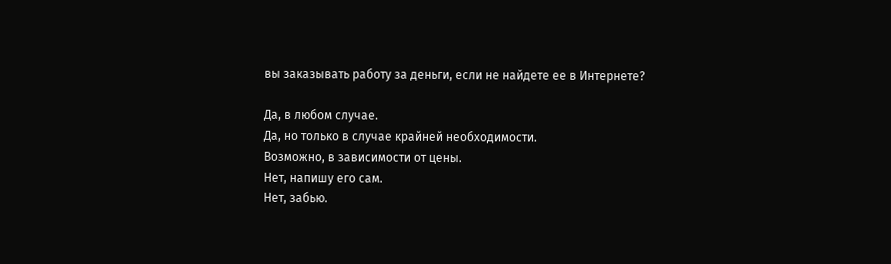вы заказывать работу за деньги, если не найдете ее в Интернете?

Да, в любом случае.
Да, но только в случае крайней необходимости.
Возможно, в зависимости от цены.
Нет, напишу его сам.
Нет, забью.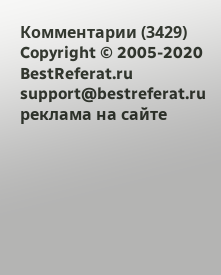Комментарии (3429)
Copyright © 2005-2020 BestReferat.ru support@bestreferat.ru реклама на сайте